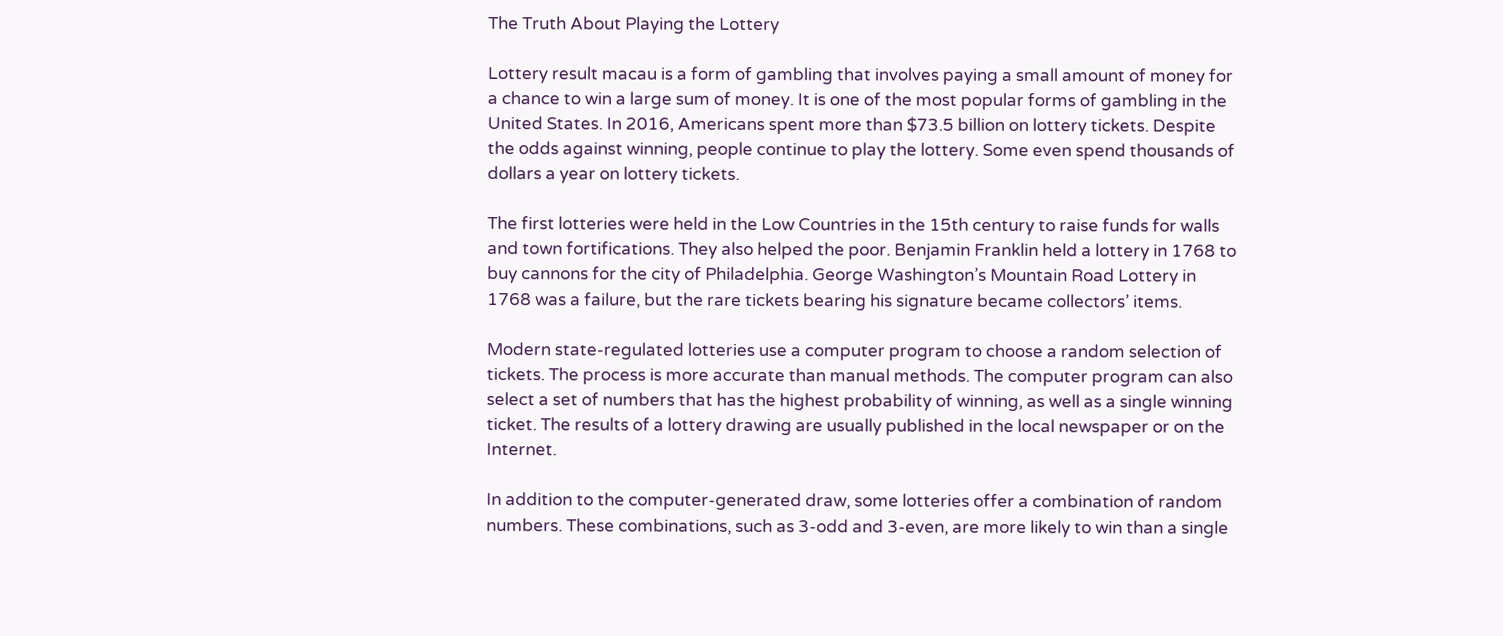The Truth About Playing the Lottery

Lottery result macau is a form of gambling that involves paying a small amount of money for a chance to win a large sum of money. It is one of the most popular forms of gambling in the United States. In 2016, Americans spent more than $73.5 billion on lottery tickets. Despite the odds against winning, people continue to play the lottery. Some even spend thousands of dollars a year on lottery tickets.

The first lotteries were held in the Low Countries in the 15th century to raise funds for walls and town fortifications. They also helped the poor. Benjamin Franklin held a lottery in 1768 to buy cannons for the city of Philadelphia. George Washington’s Mountain Road Lottery in 1768 was a failure, but the rare tickets bearing his signature became collectors’ items.

Modern state-regulated lotteries use a computer program to choose a random selection of tickets. The process is more accurate than manual methods. The computer program can also select a set of numbers that has the highest probability of winning, as well as a single winning ticket. The results of a lottery drawing are usually published in the local newspaper or on the Internet.

In addition to the computer-generated draw, some lotteries offer a combination of random numbers. These combinations, such as 3-odd and 3-even, are more likely to win than a single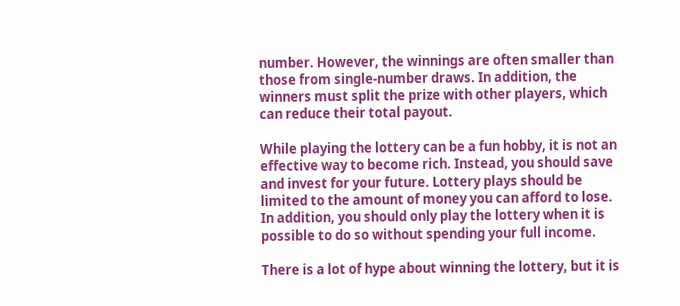number. However, the winnings are often smaller than those from single-number draws. In addition, the winners must split the prize with other players, which can reduce their total payout.

While playing the lottery can be a fun hobby, it is not an effective way to become rich. Instead, you should save and invest for your future. Lottery plays should be limited to the amount of money you can afford to lose. In addition, you should only play the lottery when it is possible to do so without spending your full income.

There is a lot of hype about winning the lottery, but it is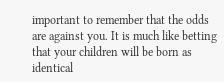important to remember that the odds are against you. It is much like betting that your children will be born as identical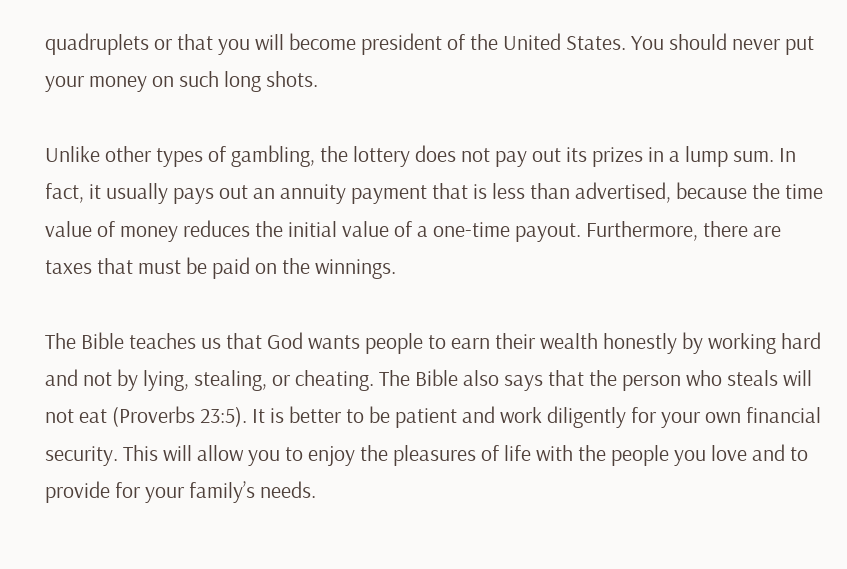quadruplets or that you will become president of the United States. You should never put your money on such long shots.

Unlike other types of gambling, the lottery does not pay out its prizes in a lump sum. In fact, it usually pays out an annuity payment that is less than advertised, because the time value of money reduces the initial value of a one-time payout. Furthermore, there are taxes that must be paid on the winnings.

The Bible teaches us that God wants people to earn their wealth honestly by working hard and not by lying, stealing, or cheating. The Bible also says that the person who steals will not eat (Proverbs 23:5). It is better to be patient and work diligently for your own financial security. This will allow you to enjoy the pleasures of life with the people you love and to provide for your family’s needs.